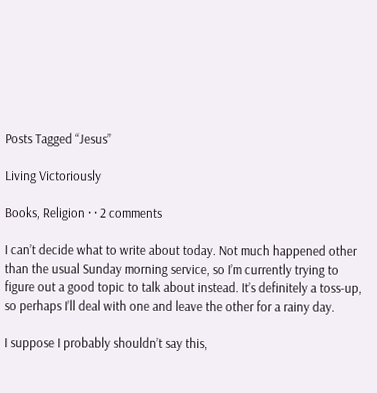Posts Tagged “Jesus”

Living Victoriously

Books, Religion · · 2 comments

I can’t decide what to write about today. Not much happened other than the usual Sunday morning service, so I’m currently trying to figure out a good topic to talk about instead. It’s definitely a toss-up, so perhaps I’ll deal with one and leave the other for a rainy day.

I suppose I probably shouldn’t say this,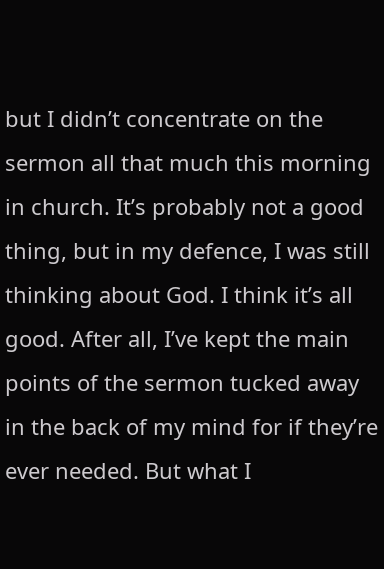but I didn’t concentrate on the sermon all that much this morning in church. It’s probably not a good thing, but in my defence, I was still thinking about God. I think it’s all good. After all, I’ve kept the main points of the sermon tucked away in the back of my mind for if they’re ever needed. But what I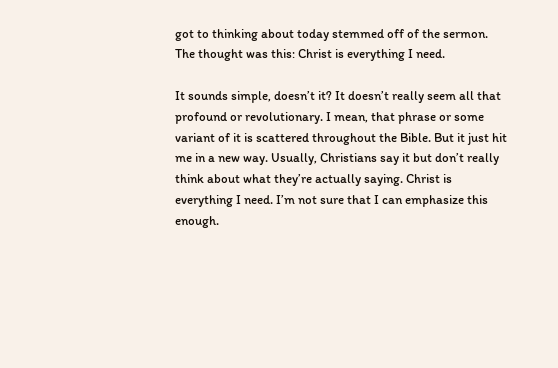got to thinking about today stemmed off of the sermon. The thought was this: Christ is everything I need.

It sounds simple, doesn’t it? It doesn’t really seem all that profound or revolutionary. I mean, that phrase or some variant of it is scattered throughout the Bible. But it just hit me in a new way. Usually, Christians say it but don’t really think about what they’re actually saying. Christ is everything I need. I’m not sure that I can emphasize this enough.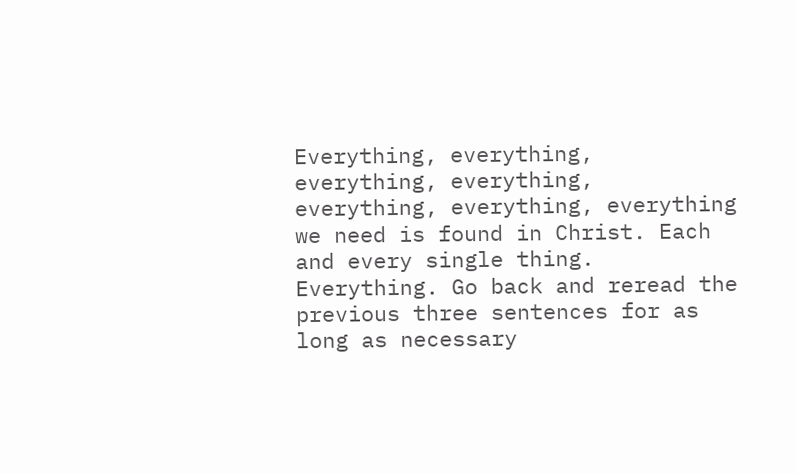Everything, everything, everything, everything, everything, everything, everything we need is found in Christ. Each and every single thing. Everything. Go back and reread the previous three sentences for as long as necessary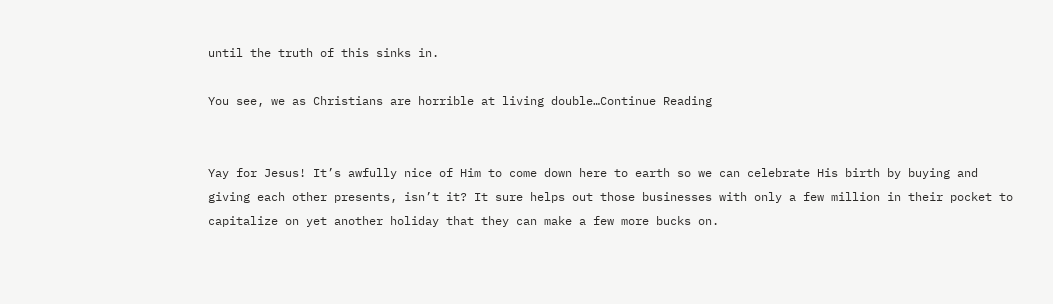until the truth of this sinks in.

You see, we as Christians are horrible at living double…Continue Reading


Yay for Jesus! It’s awfully nice of Him to come down here to earth so we can celebrate His birth by buying and giving each other presents, isn’t it? It sure helps out those businesses with only a few million in their pocket to capitalize on yet another holiday that they can make a few more bucks on.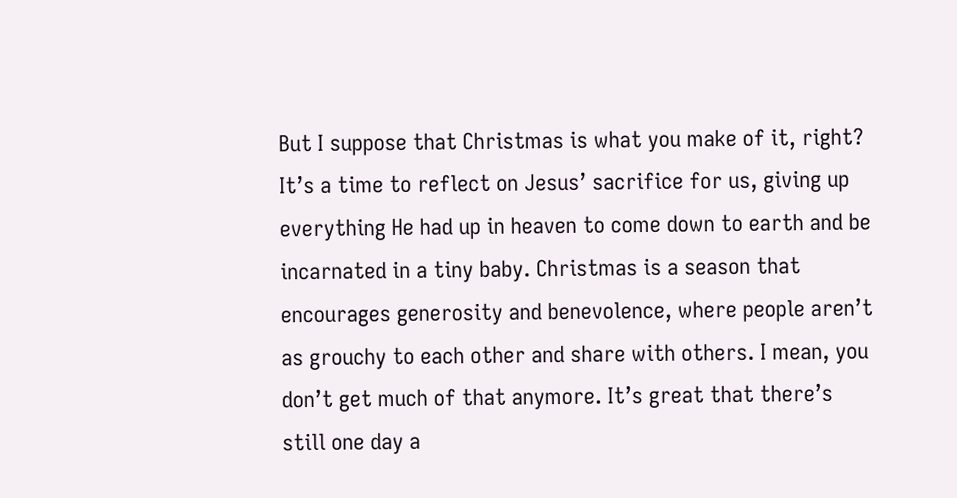But I suppose that Christmas is what you make of it, right? It’s a time to reflect on Jesus’ sacrifice for us, giving up everything He had up in heaven to come down to earth and be incarnated in a tiny baby. Christmas is a season that encourages generosity and benevolence, where people aren’t as grouchy to each other and share with others. I mean, you don’t get much of that anymore. It’s great that there’s still one day a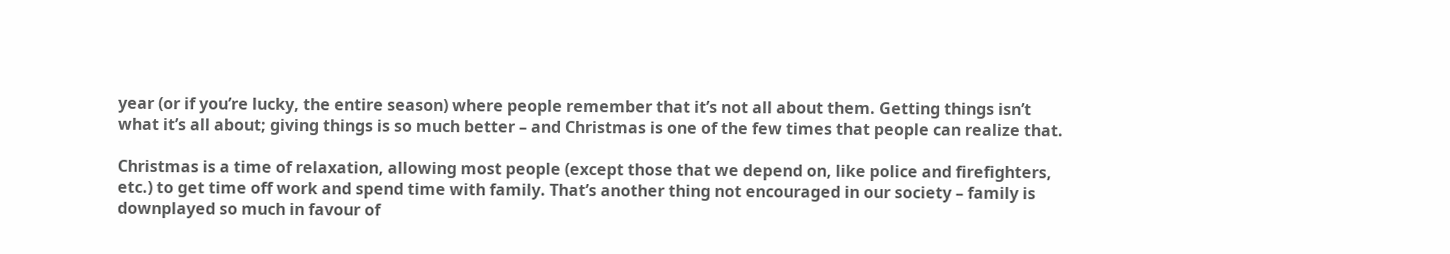year (or if you’re lucky, the entire season) where people remember that it’s not all about them. Getting things isn’t what it’s all about; giving things is so much better – and Christmas is one of the few times that people can realize that.

Christmas is a time of relaxation, allowing most people (except those that we depend on, like police and firefighters, etc.) to get time off work and spend time with family. That’s another thing not encouraged in our society – family is downplayed so much in favour of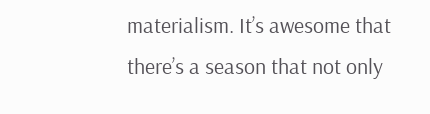materialism. It’s awesome that there’s a season that not only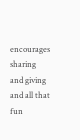encourages sharing and giving and all that fun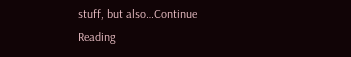stuff, but also…Continue Reading